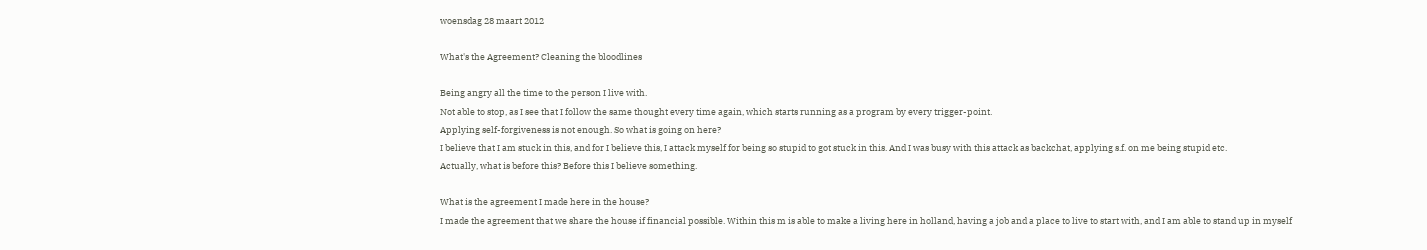woensdag 28 maart 2012

What's the Agreement? Cleaning the bloodlines

Being angry all the time to the person I live with.
Not able to stop, as I see that I follow the same thought every time again, which starts running as a program by every trigger-point.
Applying self-forgiveness is not enough. So what is going on here?
I believe that I am stuck in this, and for I believe this, I attack myself for being so stupid to got stuck in this. And I was busy with this attack as backchat, applying s.f. on me being stupid etc.
Actually, what is before this? Before this I believe something.

What is the agreement I made here in the house?
I made the agreement that we share the house if financial possible. Within this m is able to make a living here in holland, having a job and a place to live to start with, and I am able to stand up in myself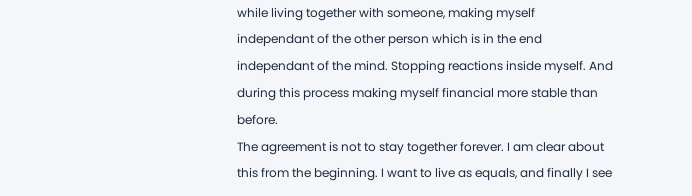while living together with someone, making myself independant of the other person which is in the end independant of the mind. Stopping reactions inside myself. And during this process making myself financial more stable than before.
The agreement is not to stay together forever. I am clear about this from the beginning. I want to live as equals, and finally I see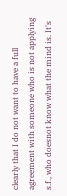clearly that I do not want to have a full agreement with someone who is not applying s.f., who doesnot know what the mind is. It's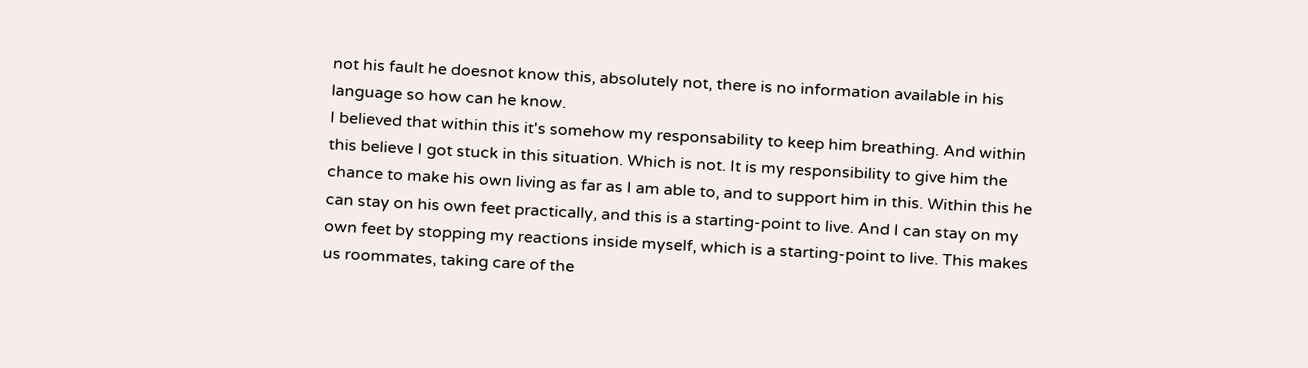not his fault he doesnot know this, absolutely not, there is no information available in his language so how can he know.
I believed that within this it's somehow my responsability to keep him breathing. And within this believe I got stuck in this situation. Which is not. It is my responsibility to give him the chance to make his own living as far as I am able to, and to support him in this. Within this he can stay on his own feet practically, and this is a starting-point to live. And I can stay on my own feet by stopping my reactions inside myself, which is a starting-point to live. This makes us roommates, taking care of the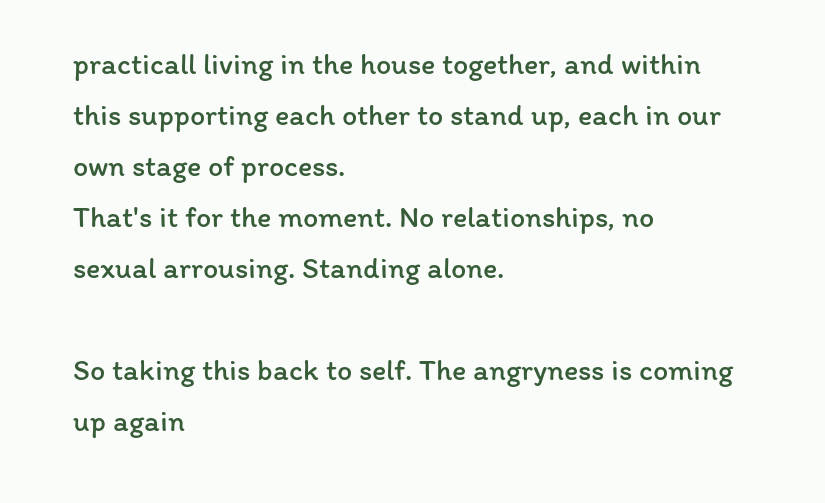practicall living in the house together, and within this supporting each other to stand up, each in our own stage of process.
That's it for the moment. No relationships, no sexual arrousing. Standing alone.

So taking this back to self. The angryness is coming up again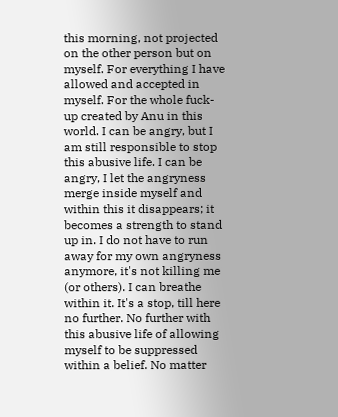this morning, not projected on the other person but on myself. For everything I have allowed and accepted in myself. For the whole fuck-up created by Anu in this world. I can be angry, but I am still responsible to stop this abusive life. I can be angry, I let the angryness merge inside myself and within this it disappears; it becomes a strength to stand up in. I do not have to run away for my own angryness anymore, it's not killing me (or others). I can breathe within it. It's a stop, till here no further. No further with this abusive life of allowing myself to be suppressed within a belief. No matter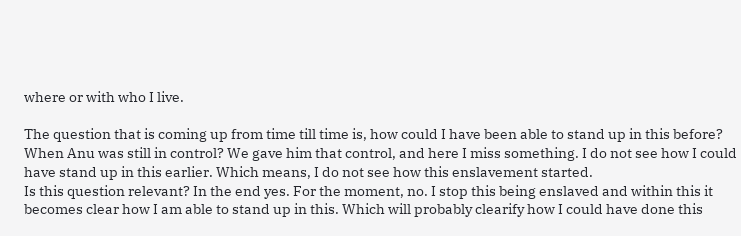where or with who I live.

The question that is coming up from time till time is, how could I have been able to stand up in this before? When Anu was still in control? We gave him that control, and here I miss something. I do not see how I could have stand up in this earlier. Which means, I do not see how this enslavement started.
Is this question relevant? In the end yes. For the moment, no. I stop this being enslaved and within this it becomes clear how I am able to stand up in this. Which will probably clearify how I could have done this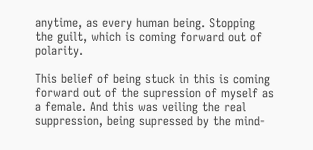anytime, as every human being. Stopping the guilt, which is coming forward out of polarity.

This belief of being stuck in this is coming forward out of the supression of myself as a female. And this was veiling the real suppression, being supressed by the mind-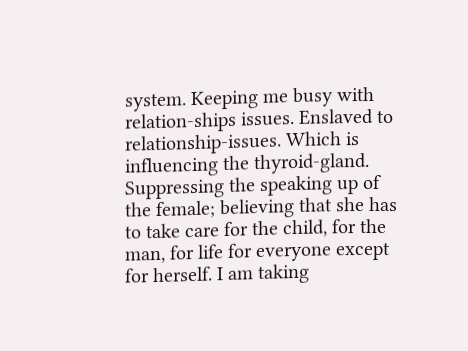system. Keeping me busy with relation-ships issues. Enslaved to relationship-issues. Which is influencing the thyroid-gland. Suppressing the speaking up of the female; believing that she has to take care for the child, for the man, for life for everyone except for herself. I am taking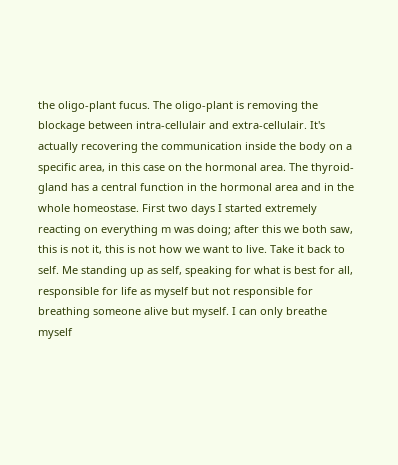the oligo-plant fucus. The oligo-plant is removing the blockage between intra-cellulair and extra-cellulair. It's actually recovering the communication inside the body on a specific area, in this case on the hormonal area. The thyroid-gland has a central function in the hormonal area and in the whole homeostase. First two days I started extremely reacting on everything m was doing; after this we both saw, this is not it, this is not how we want to live. Take it back to self. Me standing up as self, speaking for what is best for all, responsible for life as myself but not responsible for breathing someone alive but myself. I can only breathe myself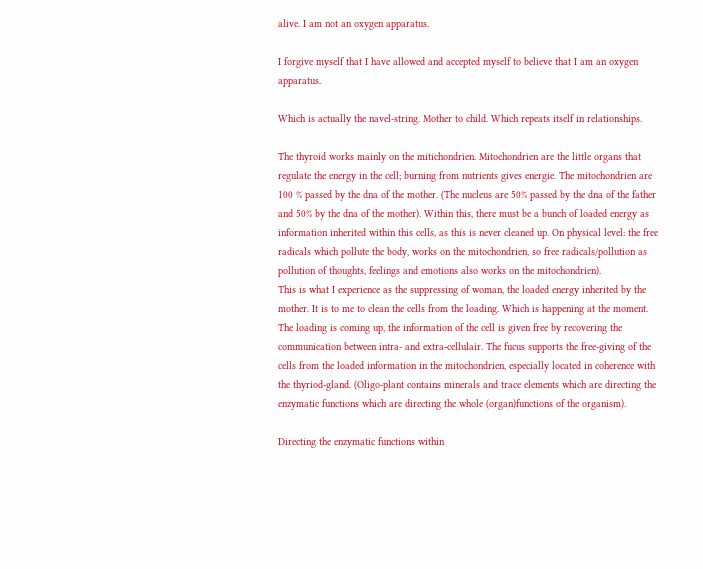alive. I am not an oxygen apparatus.

I forgive myself that I have allowed and accepted myself to believe that I am an oxygen apparatus.

Which is actually the navel-string. Mother to child. Which repeats itself in relationships.

The thyroid works mainly on the mitichondrien. Mitochondrien are the little organs that regulate the energy in the cell; burning from nutrients gives energie. The mitochondrien are 100 % passed by the dna of the mother. (The nucleus are 50% passed by the dna of the father and 50% by the dna of the mother). Within this, there must be a bunch of loaded energy as information inherited within this cells, as this is never cleaned up. On physical level: the free radicals which pollute the body, works on the mitochondrien, so free radicals/pollution as pollution of thoughts, feelings and emotions also works on the mitochondrien).
This is what I experience as the suppressing of woman, the loaded energy inherited by the mother. It is to me to clean the cells from the loading. Which is happening at the moment. The loading is coming up, the information of the cell is given free by recovering the communication between intra- and extra-cellulair. The fucus supports the free-giving of the cells from the loaded information in the mitochondrien, especially located in coherence with the thyriod-gland. (Oligo-plant contains minerals and trace elements which are directing the enzymatic functions which are directing the whole (organ)functions of the organism).

Directing the enzymatic functions within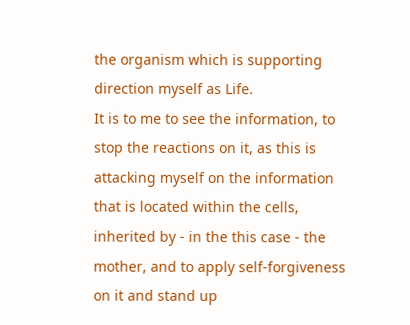the organism which is supporting direction myself as Life.
It is to me to see the information, to stop the reactions on it, as this is attacking myself on the information that is located within the cells, inherited by - in the this case - the mother, and to apply self-forgiveness on it and stand up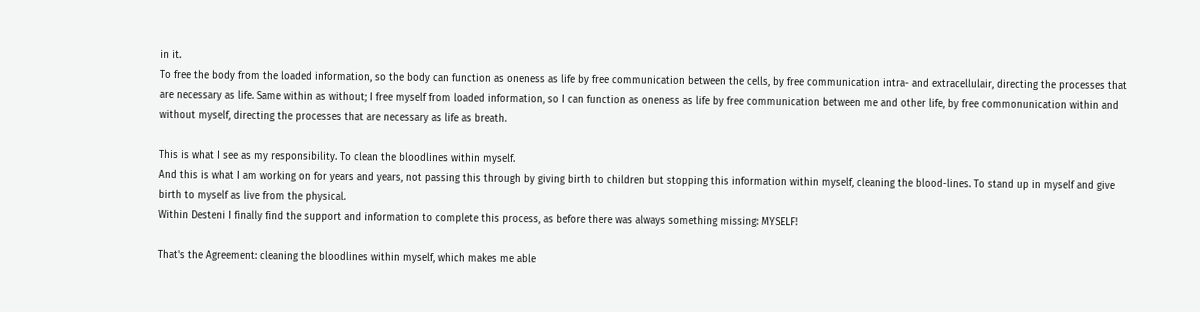in it.
To free the body from the loaded information, so the body can function as oneness as life by free communication between the cells, by free communication intra- and extracellulair, directing the processes that are necessary as life. Same within as without; I free myself from loaded information, so I can function as oneness as life by free communication between me and other life, by free commonunication within and without myself, directing the processes that are necessary as life as breath.

This is what I see as my responsibility. To clean the bloodlines within myself.
And this is what I am working on for years and years, not passing this through by giving birth to children but stopping this information within myself, cleaning the blood-lines. To stand up in myself and give birth to myself as live from the physical.
Within Desteni I finally find the support and information to complete this process, as before there was always something missing: MYSELF!

That's the Agreement: cleaning the bloodlines within myself, which makes me able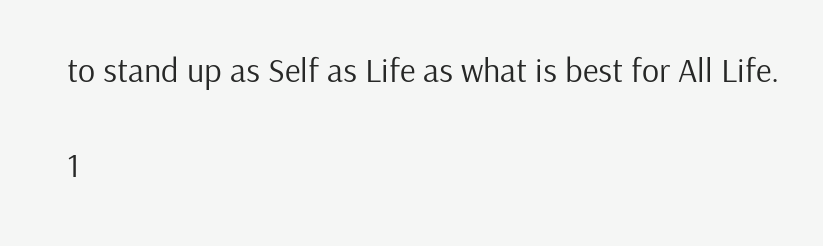to stand up as Self as Life as what is best for All Life.

1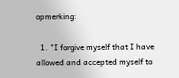opmerking:

  1. "I forgive myself that I have allowed and accepted myself to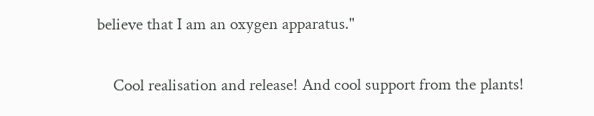believe that I am an oxygen apparatus."

    Cool realisation and release! And cool support from the plants!